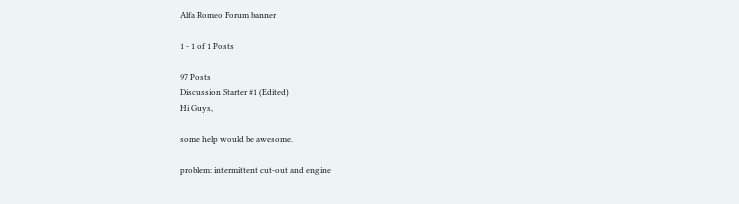Alfa Romeo Forum banner

1 - 1 of 1 Posts

97 Posts
Discussion Starter #1 (Edited)
Hi Guys,

some help would be awesome.

problem: intermittent cut-out and engine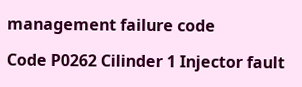management failure code

Code P0262 Cilinder 1 Injector fault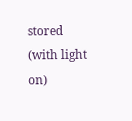stored (with light on)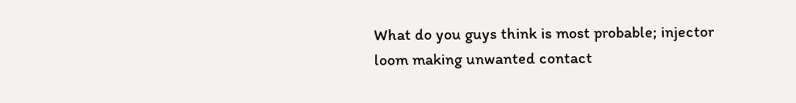What do you guys think is most probable; injector loom making unwanted contact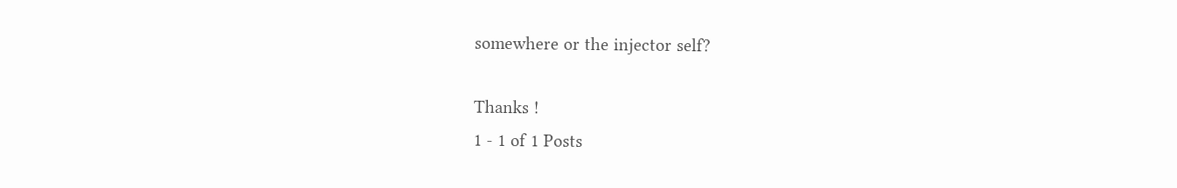somewhere or the injector self?

Thanks !
1 - 1 of 1 Posts